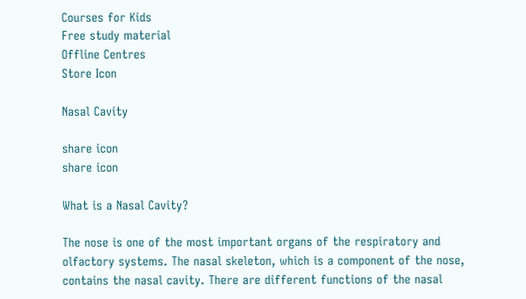Courses for Kids
Free study material
Offline Centres
Store Icon

Nasal Cavity

share icon
share icon

What is a Nasal Cavity?

The nose is one of the most important organs of the respiratory and olfactory systems. The nasal skeleton, which is a component of the nose, contains the nasal cavity. There are different functions of the nasal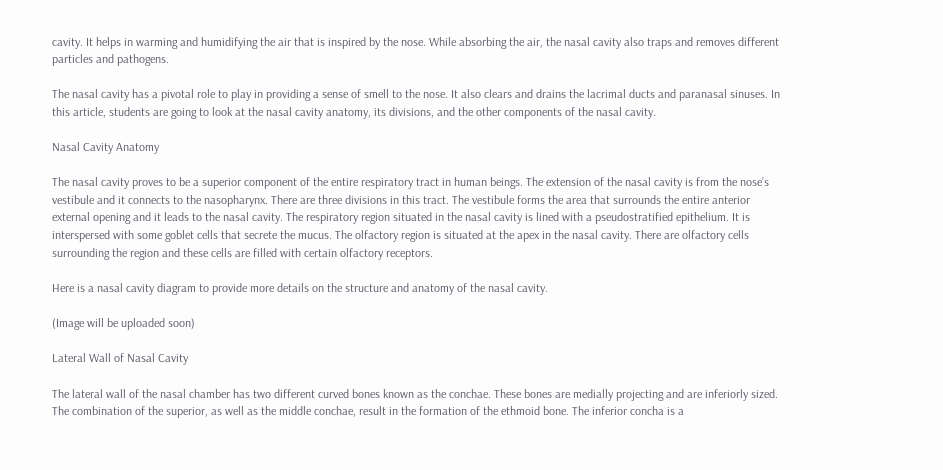cavity. It helps in warming and humidifying the air that is inspired by the nose. While absorbing the air, the nasal cavity also traps and removes different particles and pathogens.

The nasal cavity has a pivotal role to play in providing a sense of smell to the nose. It also clears and drains the lacrimal ducts and paranasal sinuses. In this article, students are going to look at the nasal cavity anatomy, its divisions, and the other components of the nasal cavity.

Nasal Cavity Anatomy

The nasal cavity proves to be a superior component of the entire respiratory tract in human beings. The extension of the nasal cavity is from the nose’s vestibule and it connects to the nasopharynx. There are three divisions in this tract. The vestibule forms the area that surrounds the entire anterior external opening and it leads to the nasal cavity. The respiratory region situated in the nasal cavity is lined with a pseudostratified epithelium. It is interspersed with some goblet cells that secrete the mucus. The olfactory region is situated at the apex in the nasal cavity. There are olfactory cells surrounding the region and these cells are filled with certain olfactory receptors.

Here is a nasal cavity diagram to provide more details on the structure and anatomy of the nasal cavity.

(Image will be uploaded soon)

Lateral Wall of Nasal Cavity

The lateral wall of the nasal chamber has two different curved bones known as the conchae. These bones are medially projecting and are inferiorly sized. The combination of the superior, as well as the middle conchae, result in the formation of the ethmoid bone. The inferior concha is a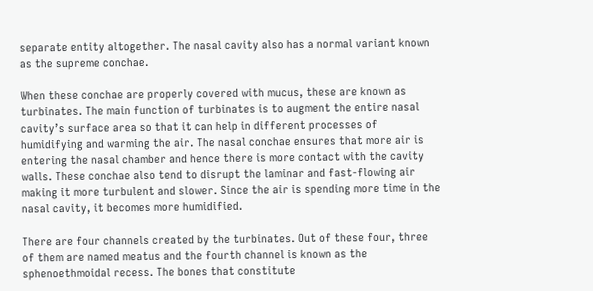separate entity altogether. The nasal cavity also has a normal variant known as the supreme conchae.

When these conchae are properly covered with mucus, these are known as turbinates. The main function of turbinates is to augment the entire nasal cavity’s surface area so that it can help in different processes of humidifying and warming the air. The nasal conchae ensures that more air is entering the nasal chamber and hence there is more contact with the cavity walls. These conchae also tend to disrupt the laminar and fast-flowing air making it more turbulent and slower. Since the air is spending more time in the nasal cavity, it becomes more humidified.

There are four channels created by the turbinates. Out of these four, three of them are named meatus and the fourth channel is known as the sphenoethmoidal recess. The bones that constitute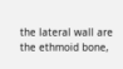the lateral wall are the ethmoid bone,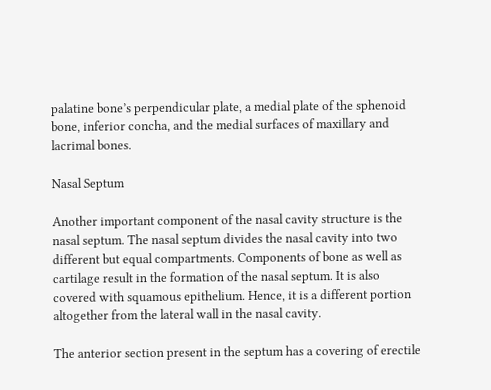palatine bone’s perpendicular plate, a medial plate of the sphenoid bone, inferior concha, and the medial surfaces of maxillary and lacrimal bones.

Nasal Septum

Another important component of the nasal cavity structure is the nasal septum. The nasal septum divides the nasal cavity into two different but equal compartments. Components of bone as well as cartilage result in the formation of the nasal septum. It is also covered with squamous epithelium. Hence, it is a different portion altogether from the lateral wall in the nasal cavity.

The anterior section present in the septum has a covering of erectile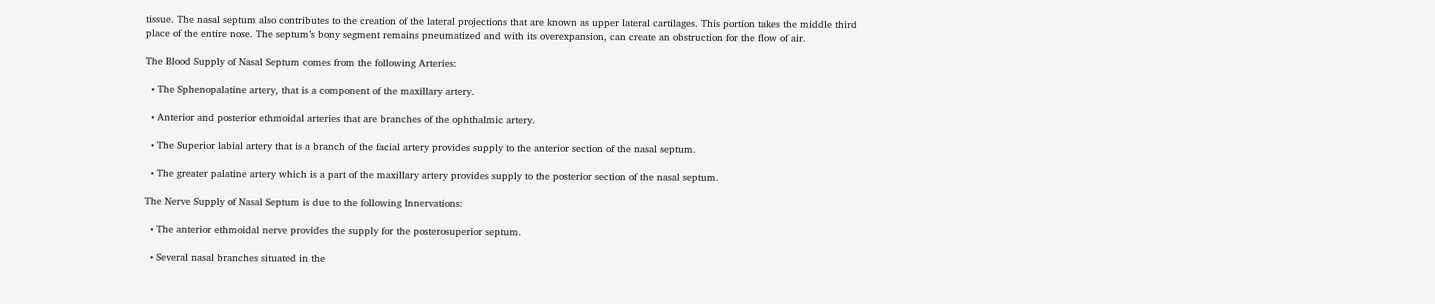tissue. The nasal septum also contributes to the creation of the lateral projections that are known as upper lateral cartilages. This portion takes the middle third place of the entire nose. The septum’s bony segment remains pneumatized and with its overexpansion, can create an obstruction for the flow of air.

The Blood Supply of Nasal Septum comes from the following Arteries:

  • The Sphenopalatine artery, that is a component of the maxillary artery.

  • Anterior and posterior ethmoidal arteries that are branches of the ophthalmic artery.

  • The Superior labial artery that is a branch of the facial artery provides supply to the anterior section of the nasal septum.

  • The greater palatine artery which is a part of the maxillary artery provides supply to the posterior section of the nasal septum.

The Nerve Supply of Nasal Septum is due to the following Innervations:

  • The anterior ethmoidal nerve provides the supply for the posterosuperior septum.

  • Several nasal branches situated in the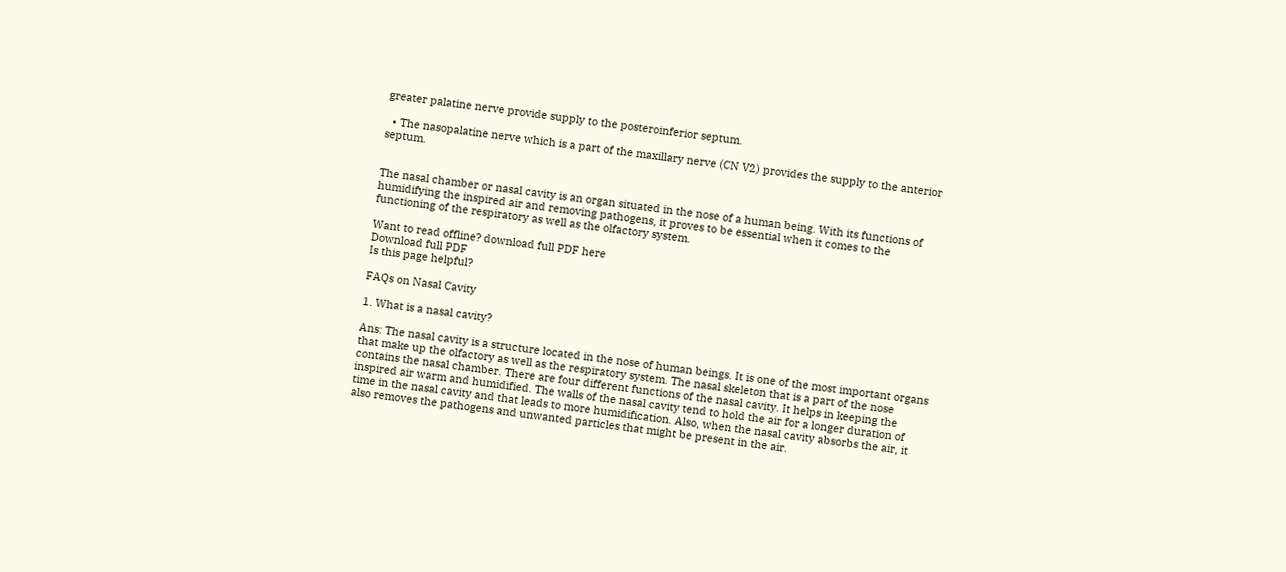greater palatine nerve provide supply to the posteroinferior septum.

  • The nasopalatine nerve which is a part of the maxillary nerve (CN V2) provides the supply to the anterior septum.


The nasal chamber or nasal cavity is an organ situated in the nose of a human being. With its functions of humidifying the inspired air and removing pathogens, it proves to be essential when it comes to the functioning of the respiratory as well as the olfactory system.

Want to read offline? download full PDF here
Download full PDF
Is this page helpful?

FAQs on Nasal Cavity

1. What is a nasal cavity?

Ans: The nasal cavity is a structure located in the nose of human beings. It is one of the most important organs that make up the olfactory as well as the respiratory system. The nasal skeleton that is a part of the nose contains the nasal chamber. There are four different functions of the nasal cavity. It helps in keeping the inspired air warm and humidified. The walls of the nasal cavity tend to hold the air for a longer duration of time in the nasal cavity and that leads to more humidification. Also, when the nasal cavity absorbs the air, it also removes the pathogens and unwanted particles that might be present in the air.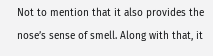Not to mention that it also provides the nose’s sense of smell. Along with that, it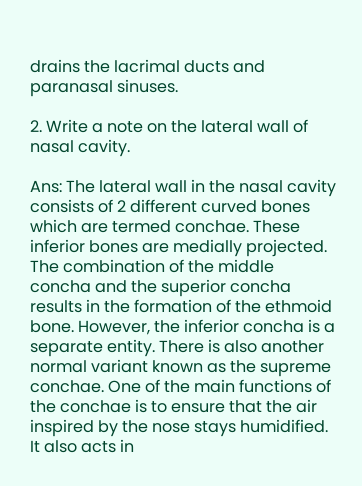drains the lacrimal ducts and paranasal sinuses.

2. Write a note on the lateral wall of nasal cavity.

Ans: The lateral wall in the nasal cavity consists of 2 different curved bones which are termed conchae. These inferior bones are medially projected. The combination of the middle concha and the superior concha results in the formation of the ethmoid bone. However, the inferior concha is a separate entity. There is also another normal variant known as the supreme conchae. One of the main functions of the conchae is to ensure that the air inspired by the nose stays humidified. It also acts in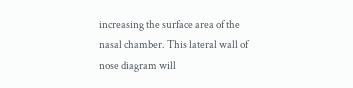increasing the surface area of the nasal chamber. This lateral wall of nose diagram will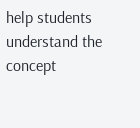help students understand the concept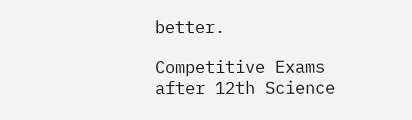better.

Competitive Exams after 12th Science